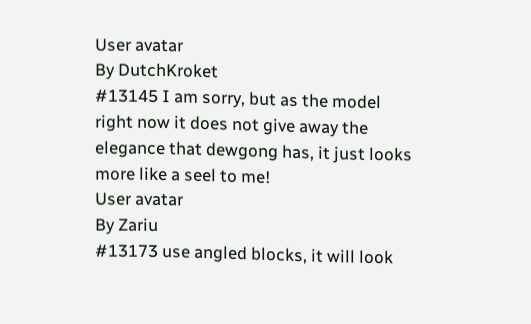User avatar
By DutchKroket
#13145 I am sorry, but as the model right now it does not give away the elegance that dewgong has, it just looks more like a seel to me!
User avatar
By Zariu
#13173 use angled blocks, it will look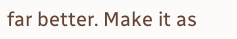far better. Make it as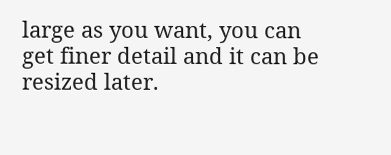large as you want, you can get finer detail and it can be resized later.